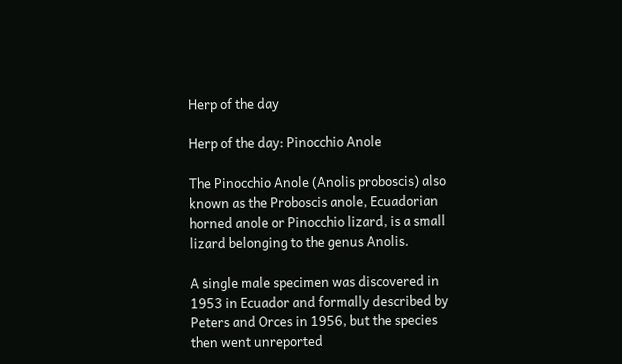Herp of the day

Herp of the day: Pinocchio Anole

The Pinocchio Anole (Anolis proboscis) also known as the Proboscis anole, Ecuadorian horned anole or Pinocchio lizard, is a small lizard belonging to the genus Anolis.

A single male specimen was discovered in 1953 in Ecuador and formally described by Peters and Orces in 1956, but the species then went unreported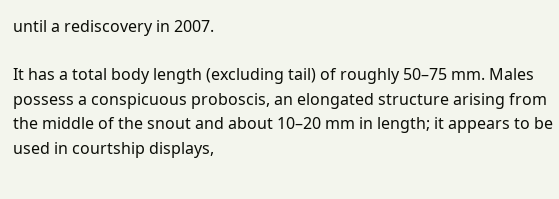until a rediscovery in 2007.

It has a total body length (excluding tail) of roughly 50–75 mm. Males possess a conspicuous proboscis, an elongated structure arising from the middle of the snout and about 10–20 mm in length; it appears to be used in courtship displays,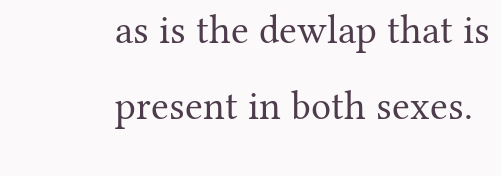as is the dewlap that is present in both sexes.